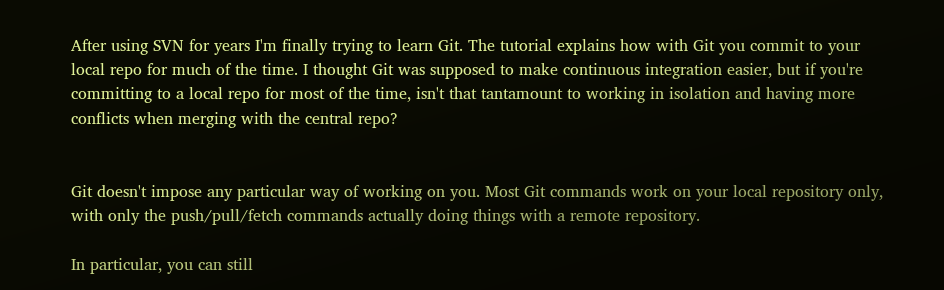After using SVN for years I'm finally trying to learn Git. The tutorial explains how with Git you commit to your local repo for much of the time. I thought Git was supposed to make continuous integration easier, but if you're committing to a local repo for most of the time, isn't that tantamount to working in isolation and having more conflicts when merging with the central repo?


Git doesn't impose any particular way of working on you. Most Git commands work on your local repository only, with only the push/pull/fetch commands actually doing things with a remote repository.

In particular, you can still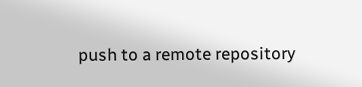push to a remote repository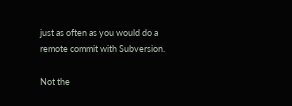just as often as you would do a remote commit with Subversion.

Not the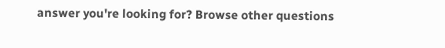answer you're looking for? Browse other questions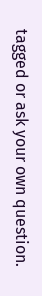tagged or ask your own question.